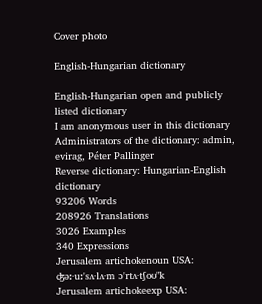Cover photo

English-Hungarian dictionary

English-Hungarian open and publicly listed dictionary
I am anonymous user in this dictionary
Administrators of the dictionary: admin, evirag, Péter Pallinger
Reverse dictionary: Hungarian-English dictionary
93206 Words
208926 Translations
3026 Examples
340 Expressions
Jerusalem artichokenoun USA: ʤəː·uː'sʌ·lʌ·m ɔ'rtʌ·tʃoʊ"k
Jerusalem artichokeexp USA: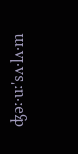ʤəː·uː'sʌ·lʌ·m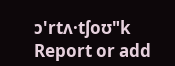ɔ'rtʌ·tʃoʊ"k
Report or add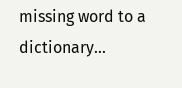missing word to a dictionary...